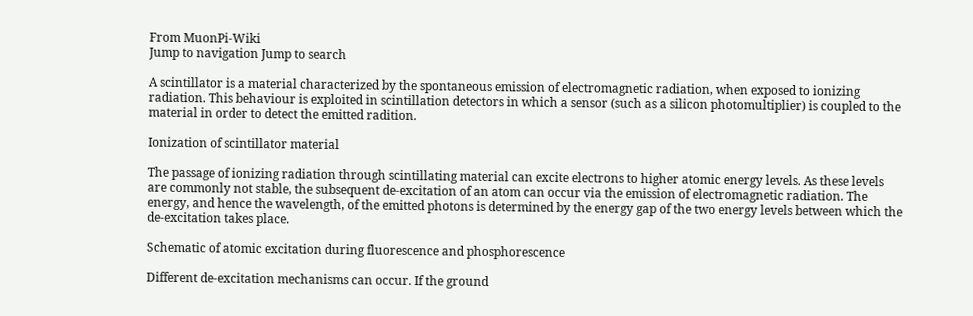From MuonPi-Wiki
Jump to navigation Jump to search

A scintillator is a material characterized by the spontaneous emission of electromagnetic radiation, when exposed to ionizing radiation. This behaviour is exploited in scintillation detectors in which a sensor (such as a silicon photomultiplier) is coupled to the material in order to detect the emitted radition.

Ionization of scintillator material

The passage of ionizing radiation through scintillating material can excite electrons to higher atomic energy levels. As these levels are commonly not stable, the subsequent de-excitation of an atom can occur via the emission of electromagnetic radiation. The energy, and hence the wavelength, of the emitted photons is determined by the energy gap of the two energy levels between which the de-excitation takes place.

Schematic of atomic excitation during fluorescence and phosphorescence

Different de-excitation mechanisms can occur. If the ground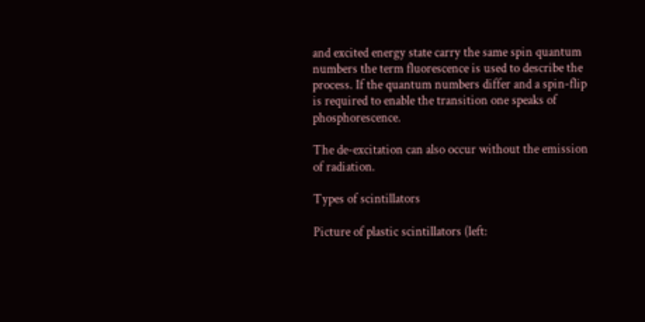and excited energy state carry the same spin quantum numbers the term fluorescence is used to describe the process. If the quantum numbers differ and a spin-flip is required to enable the transition one speaks of phosphorescence.

The de-excitation can also occur without the emission of radiation.

Types of scintillators

Picture of plastic scintillators (left: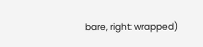bare, right: wrapped)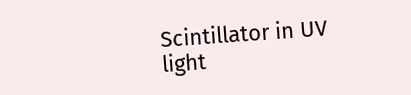Scintillator in UV light